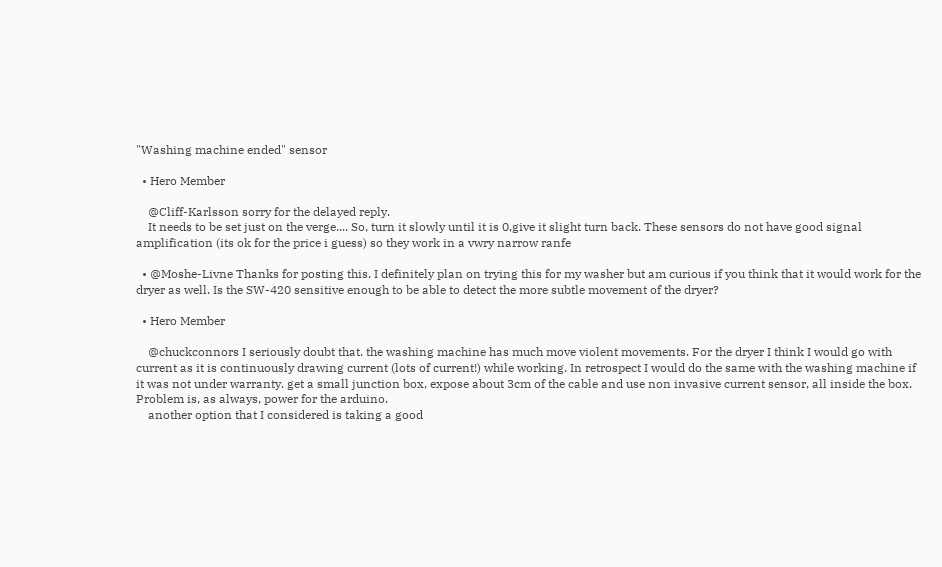"Washing machine ended" sensor

  • Hero Member

    @Cliff-Karlsson sorry for the delayed reply.
    It needs to be set just on the verge.... So, turn it slowly until it is 0,give it slight turn back. These sensors do not have good signal amplification (its ok for the price i guess) so they work in a vwry narrow ranfe

  • @Moshe-Livne Thanks for posting this. I definitely plan on trying this for my washer but am curious if you think that it would work for the dryer as well. Is the SW-420 sensitive enough to be able to detect the more subtle movement of the dryer?

  • Hero Member

    @chuckconnors I seriously doubt that. the washing machine has much move violent movements. For the dryer I think I would go with current as it is continuously drawing current (lots of current!) while working. In retrospect I would do the same with the washing machine if it was not under warranty. get a small junction box, expose about 3cm of the cable and use non invasive current sensor, all inside the box. Problem is, as always, power for the arduino.
    another option that I considered is taking a good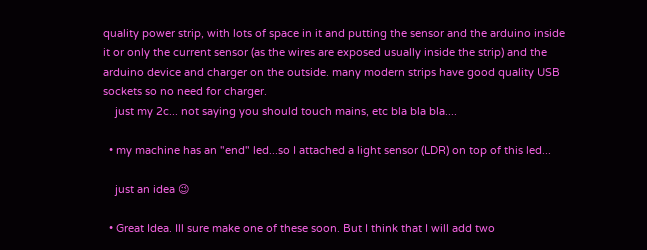quality power strip, with lots of space in it and putting the sensor and the arduino inside it or only the current sensor (as the wires are exposed usually inside the strip) and the arduino device and charger on the outside. many modern strips have good quality USB sockets so no need for charger.
    just my 2c... not saying you should touch mains, etc bla bla bla....

  • my machine has an "end" led...so I attached a light sensor (LDR) on top of this led...

    just an idea 😉

  • Great Idea. Ill sure make one of these soon. But I think that I will add two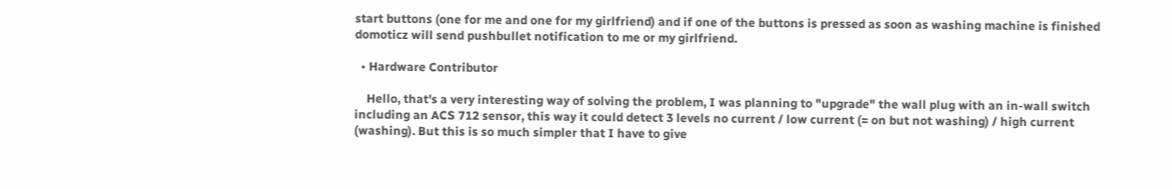start buttons (one for me and one for my girlfriend) and if one of the buttons is pressed as soon as washing machine is finished domoticz will send pushbullet notification to me or my girlfriend.

  • Hardware Contributor

    Hello, that's a very interesting way of solving the problem, I was planning to "upgrade" the wall plug with an in-wall switch including an ACS 712 sensor, this way it could detect 3 levels no current / low current (= on but not washing) / high current (washing). But this is so much simpler that I have to give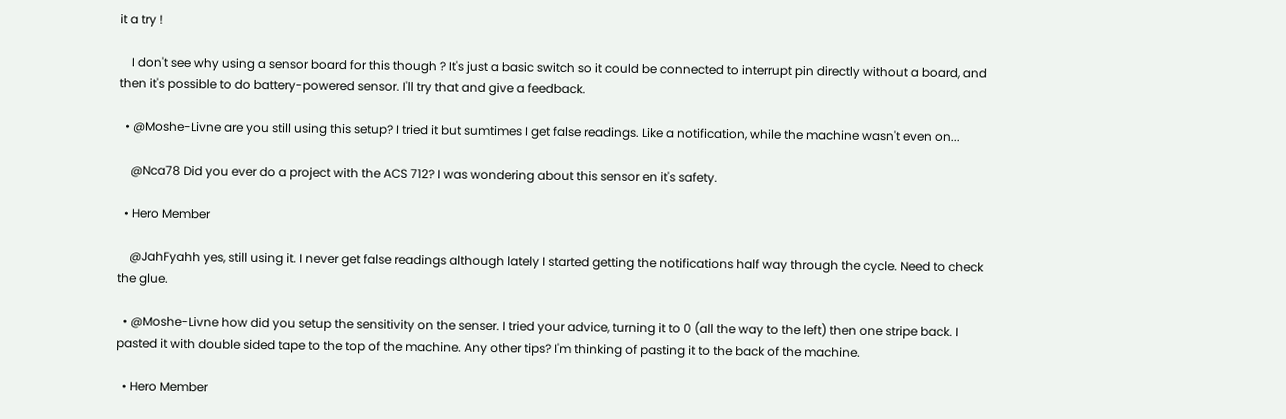it a try !

    I don't see why using a sensor board for this though ? It's just a basic switch so it could be connected to interrupt pin directly without a board, and then it's possible to do battery-powered sensor. I'll try that and give a feedback.

  • @Moshe-Livne are you still using this setup? I tried it but sumtimes I get false readings. Like a notification, while the machine wasn't even on...

    @Nca78 Did you ever do a project with the ACS 712? I was wondering about this sensor en it's safety.

  • Hero Member

    @JahFyahh yes, still using it. I never get false readings although lately I started getting the notifications half way through the cycle. Need to check the glue.

  • @Moshe-Livne how did you setup the sensitivity on the senser. I tried your advice, turning it to 0 (all the way to the left) then one stripe back. I pasted it with double sided tape to the top of the machine. Any other tips? I'm thinking of pasting it to the back of the machine.

  • Hero Member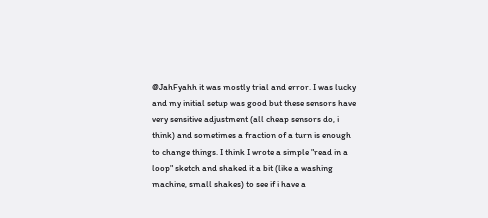@JahFyahh it was mostly trial and error. I was lucky and my initial setup was good but these sensors have very sensitive adjustment (all cheap sensors do, i think) and sometimes a fraction of a turn is enough to change things. I think I wrote a simple "read in a loop" sketch and shaked it a bit (like a washing machine, small shakes) to see if i have a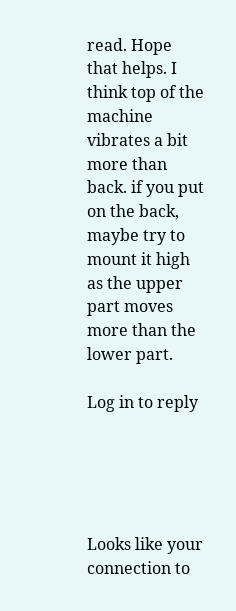read. Hope that helps. I think top of the machine vibrates a bit more than back. if you put on the back, maybe try to mount it high as the upper part moves more than the lower part.

Log in to reply





Looks like your connection to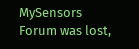MySensors Forum was lost,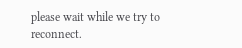please wait while we try to reconnect.